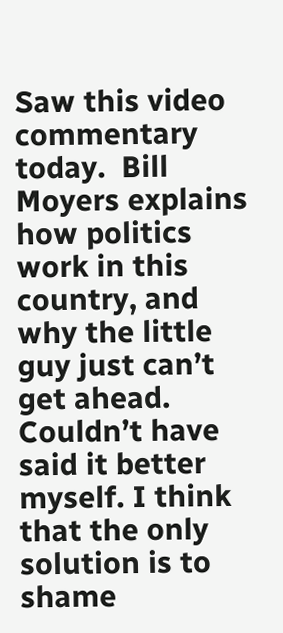Saw this video commentary today.  Bill Moyers explains how politics work in this country, and why the little guy just can’t get ahead. Couldn’t have said it better myself. I think that the only solution is to shame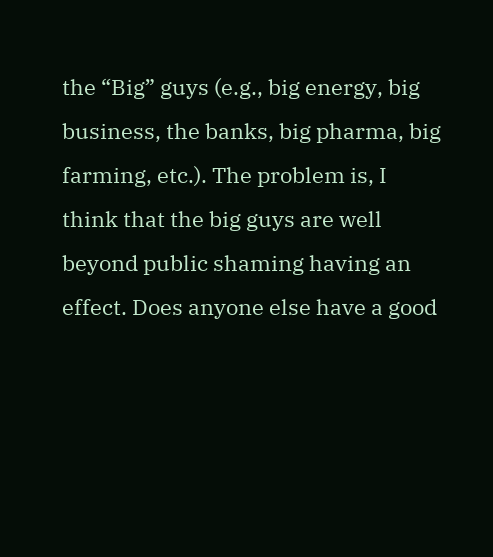the “Big” guys (e.g., big energy, big business, the banks, big pharma, big farming, etc.). The problem is, I think that the big guys are well beyond public shaming having an effect. Does anyone else have a good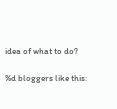idea of what to do?

%d bloggers like this: